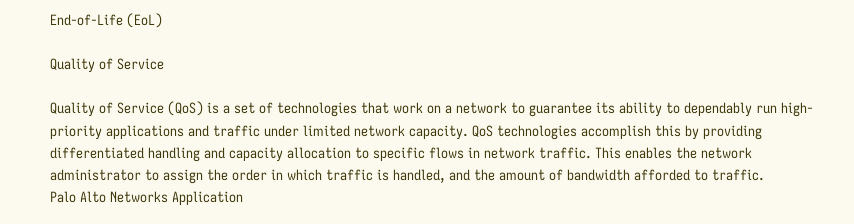End-of-Life (EoL)

Quality of Service

Quality of Service (QoS) is a set of technologies that work on a network to guarantee its ability to dependably run high-priority applications and traffic under limited network capacity. QoS technologies accomplish this by providing differentiated handling and capacity allocation to specific flows in network traffic. This enables the network administrator to assign the order in which traffic is handled, and the amount of bandwidth afforded to traffic.
Palo Alto Networks Application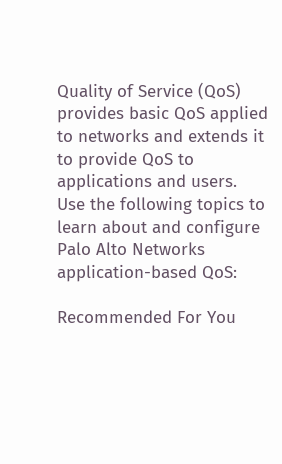Quality of Service (QoS) provides basic QoS applied to networks and extends it to provide QoS to applications and users.
Use the following topics to learn about and configure Palo Alto Networks application-based QoS:

Recommended For You